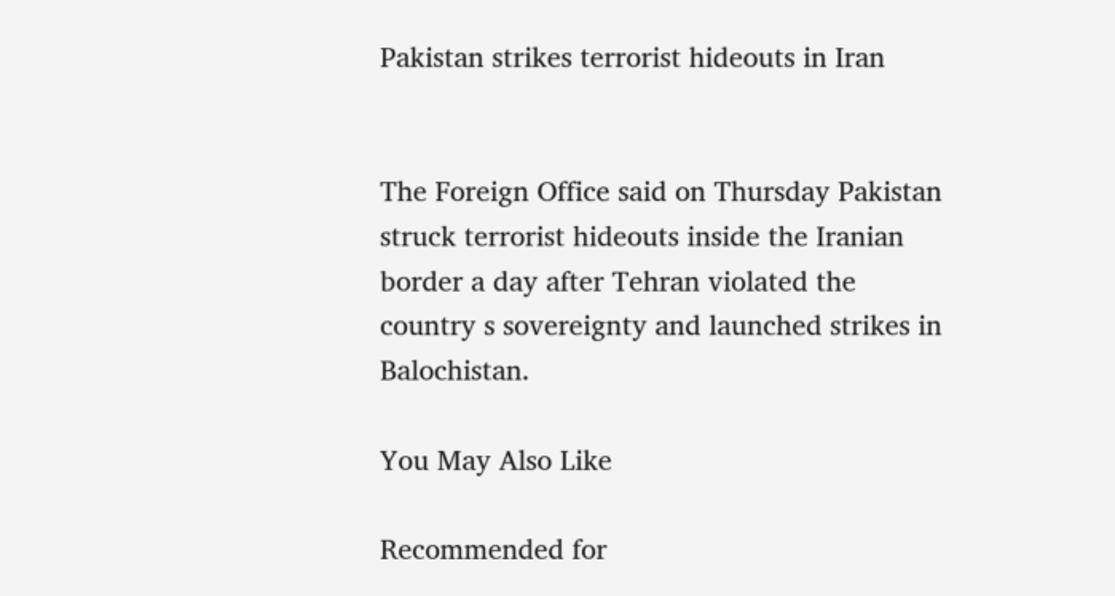Pakistan strikes terrorist hideouts in Iran


The Foreign Office said on Thursday Pakistan struck terrorist hideouts inside the Iranian border a day after Tehran violated the country s sovereignty and launched strikes in Balochistan.

You May Also Like

Recommended for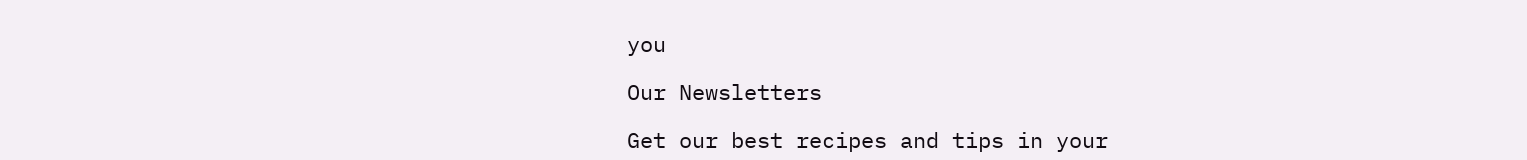you

Our Newsletters

Get our best recipes and tips in your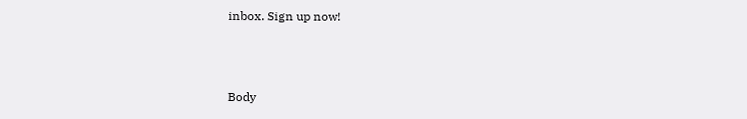inbox. Sign up now!



Body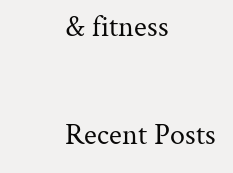& fitness

Recent Posts